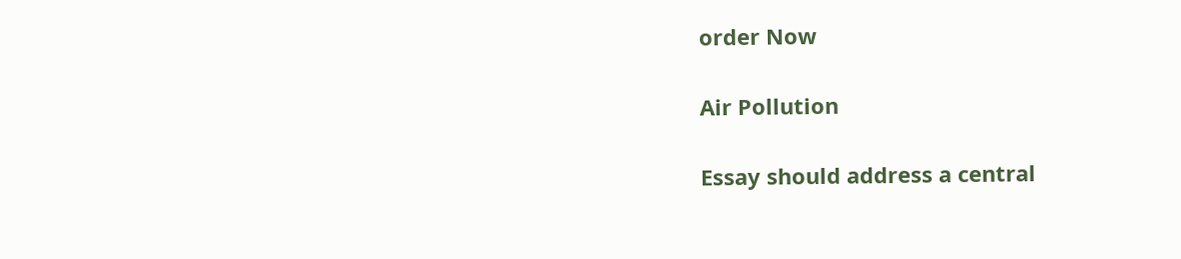order Now

Air Pollution

Essay should address a central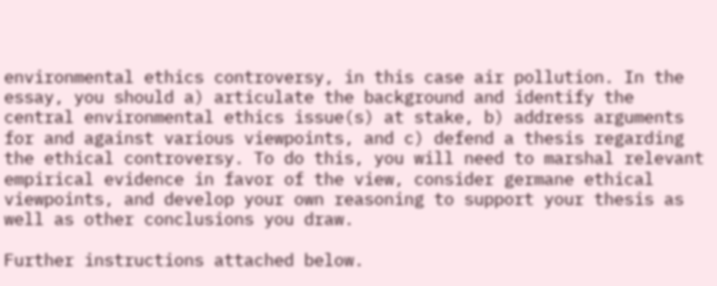environmental ethics controversy, in this case air pollution. In the essay, you should a) articulate the background and identify the central environmental ethics issue(s) at stake, b) address arguments for and against various viewpoints, and c) defend a thesis regarding the ethical controversy. To do this, you will need to marshal relevant empirical evidence in favor of the view, consider germane ethical viewpoints, and develop your own reasoning to support your thesis as well as other conclusions you draw.

Further instructions attached below.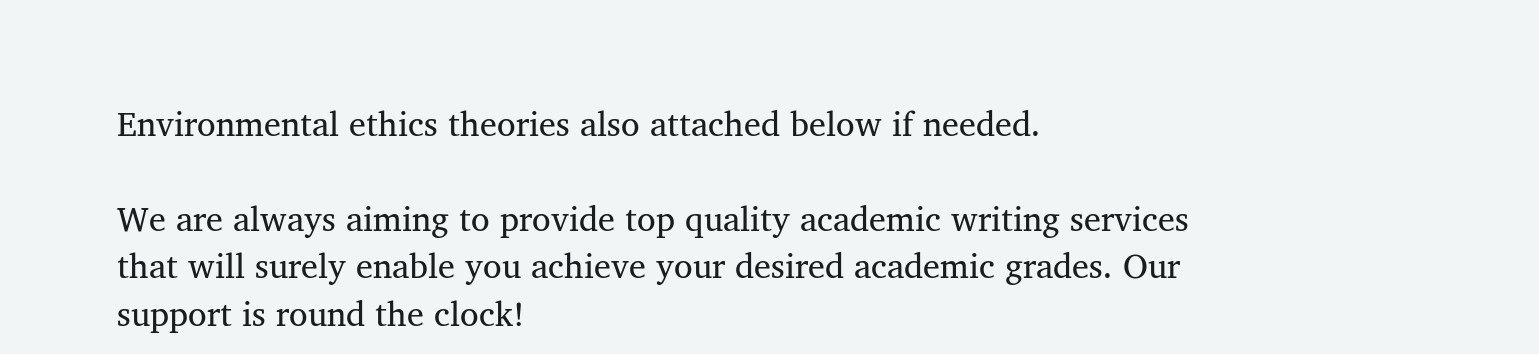Environmental ethics theories also attached below if needed.

We are always aiming to provide top quality academic writing services that will surely enable you achieve your desired academic grades. Our support is round the clock!